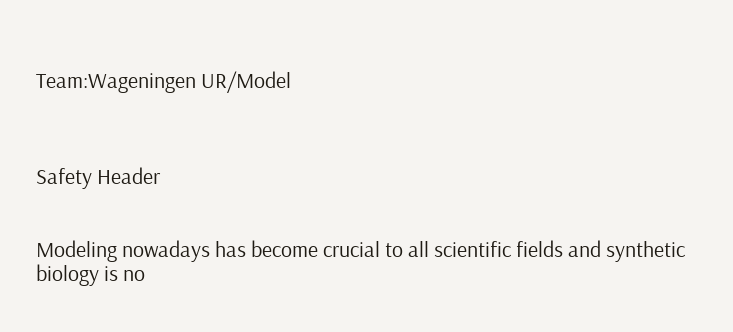Team:Wageningen UR/Model



Safety Header


Modeling nowadays has become crucial to all scientific fields and synthetic biology is no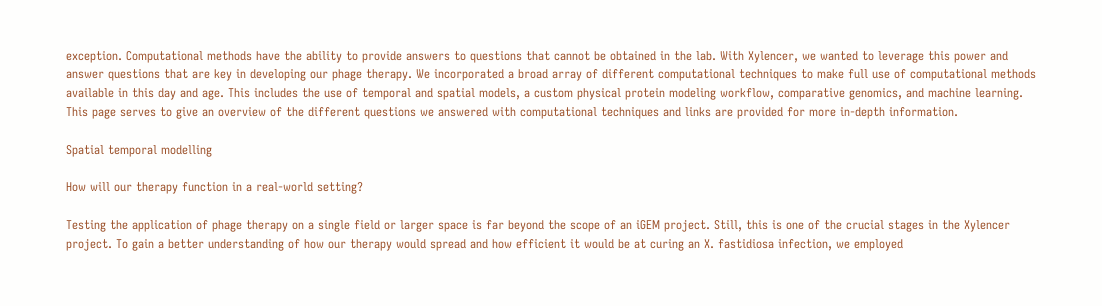exception. Computational methods have the ability to provide answers to questions that cannot be obtained in the lab. With Xylencer, we wanted to leverage this power and answer questions that are key in developing our phage therapy. We incorporated a broad array of different computational techniques to make full use of computational methods available in this day and age. This includes the use of temporal and spatial models, a custom physical protein modeling workflow, comparative genomics, and machine learning. This page serves to give an overview of the different questions we answered with computational techniques and links are provided for more in-depth information.

Spatial temporal modelling

How will our therapy function in a real-world setting?

Testing the application of phage therapy on a single field or larger space is far beyond the scope of an iGEM project. Still, this is one of the crucial stages in the Xylencer project. To gain a better understanding of how our therapy would spread and how efficient it would be at curing an X. fastidiosa infection, we employed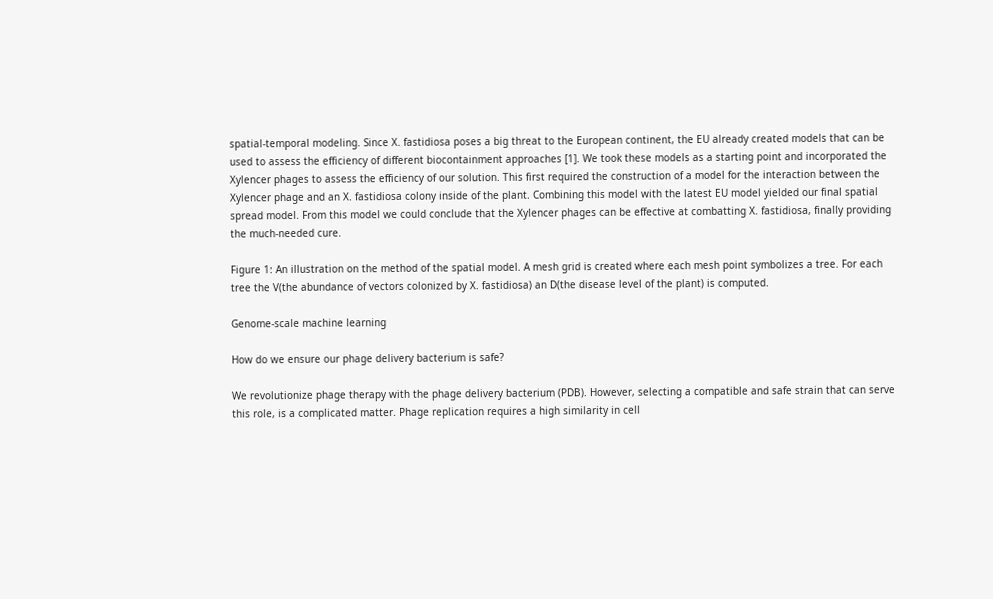spatial-temporal modeling. Since X. fastidiosa poses a big threat to the European continent, the EU already created models that can be used to assess the efficiency of different biocontainment approaches [1]. We took these models as a starting point and incorporated the Xylencer phages to assess the efficiency of our solution. This first required the construction of a model for the interaction between the Xylencer phage and an X. fastidiosa colony inside of the plant. Combining this model with the latest EU model yielded our final spatial spread model. From this model we could conclude that the Xylencer phages can be effective at combatting X. fastidiosa, finally providing the much-needed cure.

Figure 1: An illustration on the method of the spatial model. A mesh grid is created where each mesh point symbolizes a tree. For each tree the V(the abundance of vectors colonized by X. fastidiosa) an D(the disease level of the plant) is computed.

Genome-scale machine learning

How do we ensure our phage delivery bacterium is safe?

We revolutionize phage therapy with the phage delivery bacterium (PDB). However, selecting a compatible and safe strain that can serve this role, is a complicated matter. Phage replication requires a high similarity in cell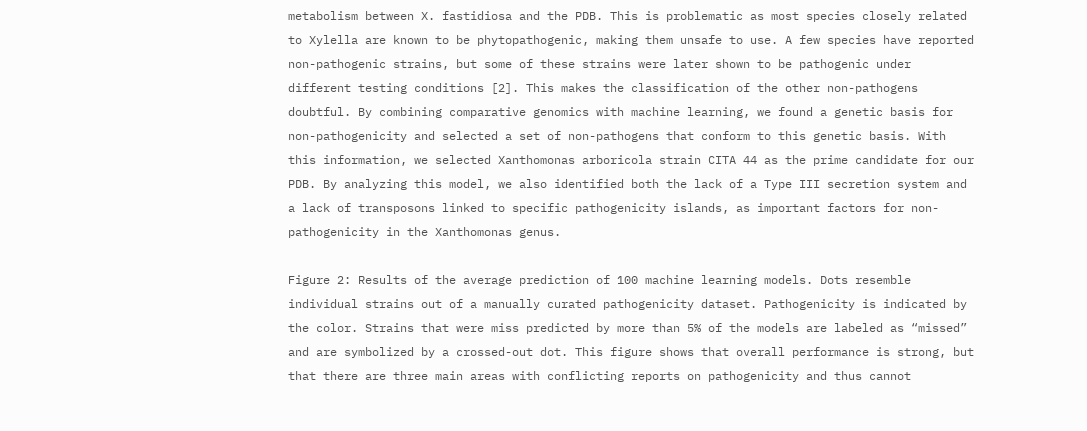metabolism between X. fastidiosa and the PDB. This is problematic as most species closely related to Xylella are known to be phytopathogenic, making them unsafe to use. A few species have reported non-pathogenic strains, but some of these strains were later shown to be pathogenic under different testing conditions [2]. This makes the classification of the other non-pathogens doubtful. By combining comparative genomics with machine learning, we found a genetic basis for non-pathogenicity and selected a set of non-pathogens that conform to this genetic basis. With this information, we selected Xanthomonas arboricola strain CITA 44 as the prime candidate for our PDB. By analyzing this model, we also identified both the lack of a Type III secretion system and a lack of transposons linked to specific pathogenicity islands, as important factors for non-pathogenicity in the Xanthomonas genus.

Figure 2: Results of the average prediction of 100 machine learning models. Dots resemble individual strains out of a manually curated pathogenicity dataset. Pathogenicity is indicated by the color. Strains that were miss predicted by more than 5% of the models are labeled as “missed” and are symbolized by a crossed-out dot. This figure shows that overall performance is strong, but that there are three main areas with conflicting reports on pathogenicity and thus cannot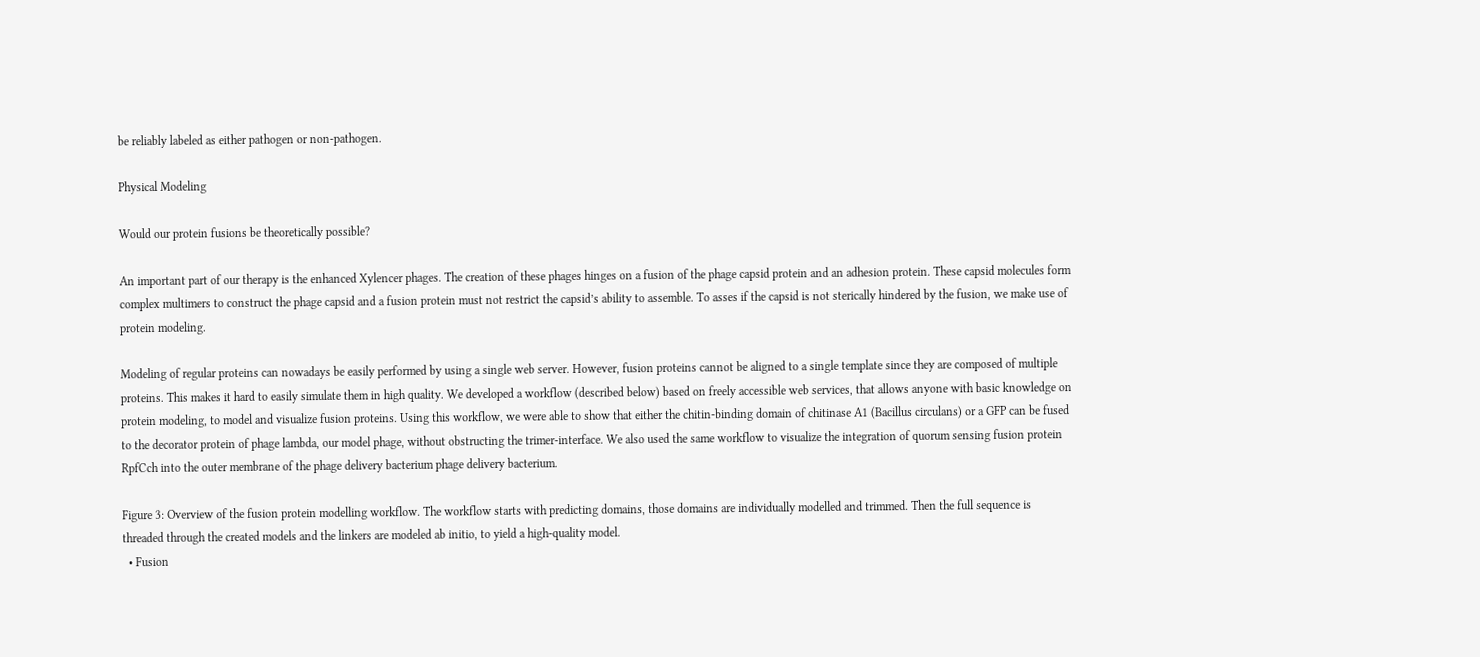be reliably labeled as either pathogen or non-pathogen.

Physical Modeling

Would our protein fusions be theoretically possible?

An important part of our therapy is the enhanced Xylencer phages. The creation of these phages hinges on a fusion of the phage capsid protein and an adhesion protein. These capsid molecules form complex multimers to construct the phage capsid and a fusion protein must not restrict the capsid’s ability to assemble. To asses if the capsid is not sterically hindered by the fusion, we make use of protein modeling.

Modeling of regular proteins can nowadays be easily performed by using a single web server. However, fusion proteins cannot be aligned to a single template since they are composed of multiple proteins. This makes it hard to easily simulate them in high quality. We developed a workflow (described below) based on freely accessible web services, that allows anyone with basic knowledge on protein modeling, to model and visualize fusion proteins. Using this workflow, we were able to show that either the chitin-binding domain of chitinase A1 (Bacillus circulans) or a GFP can be fused to the decorator protein of phage lambda, our model phage, without obstructing the trimer-interface. We also used the same workflow to visualize the integration of quorum sensing fusion protein RpfCch into the outer membrane of the phage delivery bacterium phage delivery bacterium.

Figure 3: Overview of the fusion protein modelling workflow. The workflow starts with predicting domains, those domains are individually modelled and trimmed. Then the full sequence is threaded through the created models and the linkers are modeled ab initio, to yield a high-quality model.
  • Fusion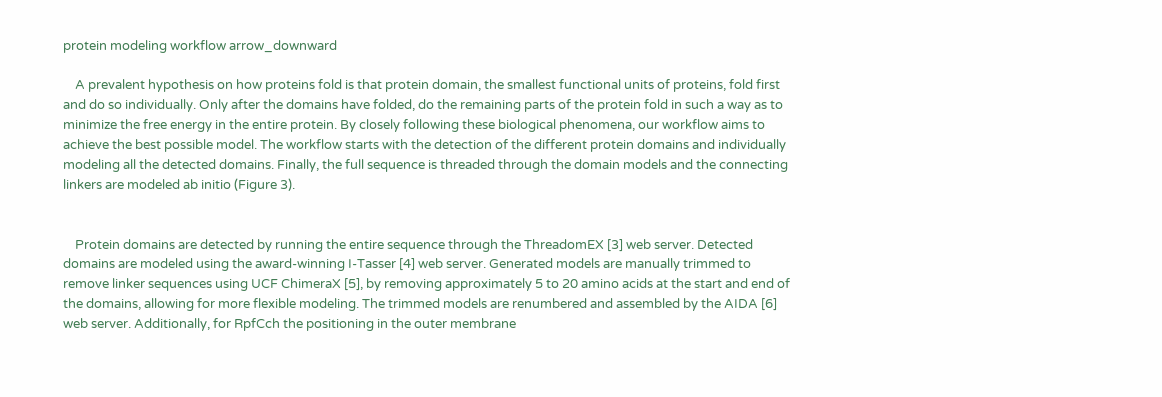protein modeling workflow arrow_downward

    A prevalent hypothesis on how proteins fold is that protein domain, the smallest functional units of proteins, fold first and do so individually. Only after the domains have folded, do the remaining parts of the protein fold in such a way as to minimize the free energy in the entire protein. By closely following these biological phenomena, our workflow aims to achieve the best possible model. The workflow starts with the detection of the different protein domains and individually modeling all the detected domains. Finally, the full sequence is threaded through the domain models and the connecting linkers are modeled ab initio (Figure 3).


    Protein domains are detected by running the entire sequence through the ThreadomEX [3] web server. Detected domains are modeled using the award-winning I-Tasser [4] web server. Generated models are manually trimmed to remove linker sequences using UCF ChimeraX [5], by removing approximately 5 to 20 amino acids at the start and end of the domains, allowing for more flexible modeling. The trimmed models are renumbered and assembled by the AIDA [6] web server. Additionally, for RpfCch the positioning in the outer membrane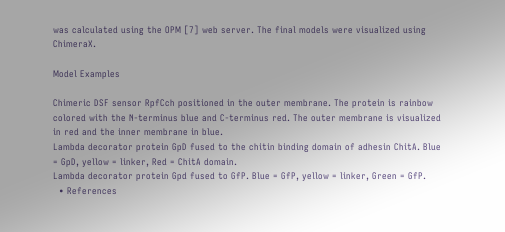was calculated using the OPM [7] web server. The final models were visualized using ChimeraX.

Model Examples

Chimeric DSF sensor RpfCch positioned in the outer membrane. The protein is rainbow colored with the N-terminus blue and C-terminus red. The outer membrane is visualized in red and the inner membrane in blue.
Lambda decorator protein GpD fused to the chitin binding domain of adhesin ChitA. Blue = GpD, yellow = linker, Red = ChitA domain.
Lambda decorator protein Gpd fused to GfP. Blue = GfP, yellow = linker, Green = GfP.
  • References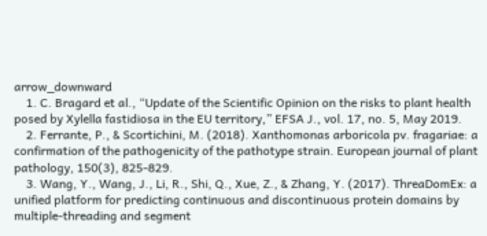arrow_downward
    1. C. Bragard et al., “Update of the Scientific Opinion on the risks to plant health posed by Xylella fastidiosa in the EU territory,” EFSA J., vol. 17, no. 5, May 2019.
    2. Ferrante, P., & Scortichini, M. (2018). Xanthomonas arboricola pv. fragariae: a confirmation of the pathogenicity of the pathotype strain. European journal of plant pathology, 150(3), 825-829.
    3. Wang, Y., Wang, J., Li, R., Shi, Q., Xue, Z., & Zhang, Y. (2017). ThreaDomEx: a unified platform for predicting continuous and discontinuous protein domains by multiple-threading and segment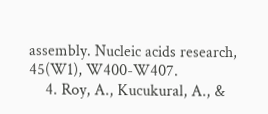assembly. Nucleic acids research, 45(W1), W400-W407.
    4. Roy, A., Kucukural, A., &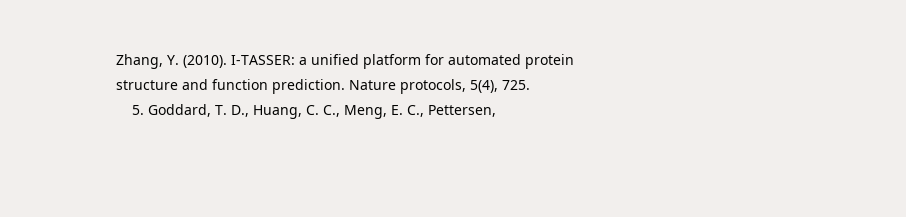Zhang, Y. (2010). I-TASSER: a unified platform for automated protein structure and function prediction. Nature protocols, 5(4), 725.
    5. Goddard, T. D., Huang, C. C., Meng, E. C., Pettersen,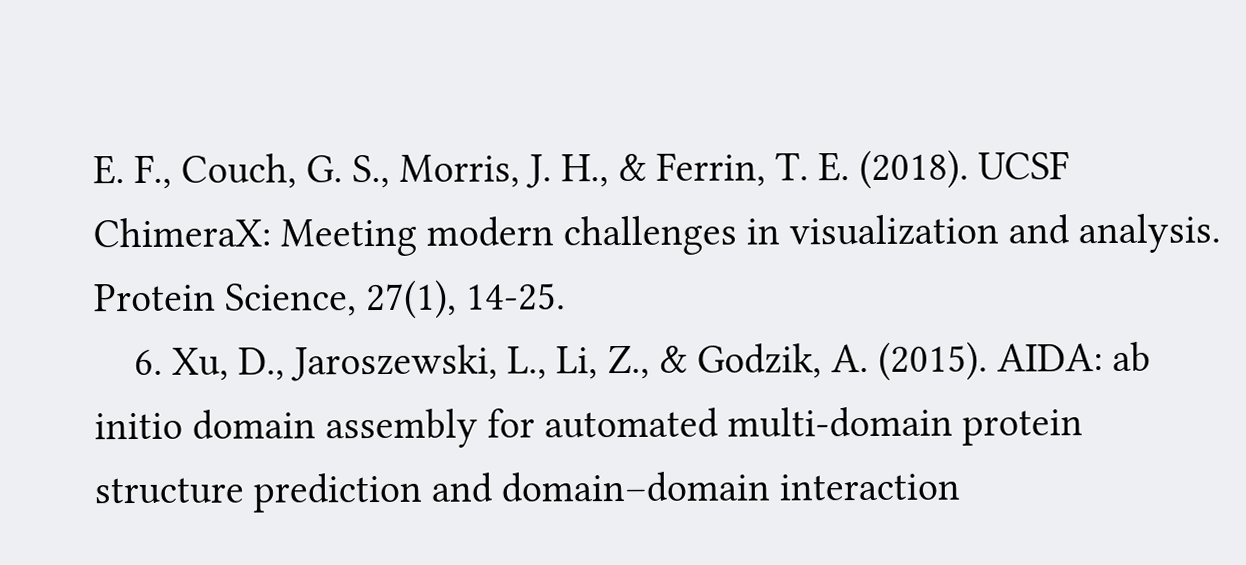E. F., Couch, G. S., Morris, J. H., & Ferrin, T. E. (2018). UCSF ChimeraX: Meeting modern challenges in visualization and analysis. Protein Science, 27(1), 14-25.
    6. Xu, D., Jaroszewski, L., Li, Z., & Godzik, A. (2015). AIDA: ab initio domain assembly for automated multi-domain protein structure prediction and domain–domain interaction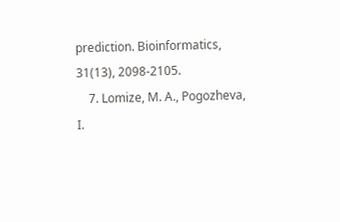prediction. Bioinformatics, 31(13), 2098-2105.
    7. Lomize, M. A., Pogozheva, I.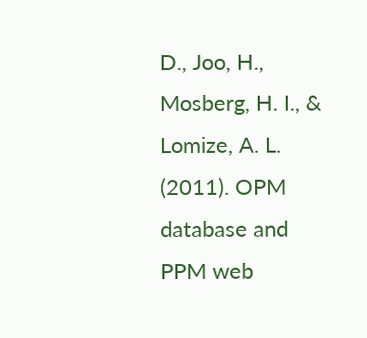D., Joo, H., Mosberg, H. I., & Lomize, A. L. (2011). OPM database and PPM web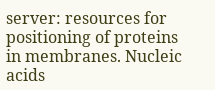server: resources for positioning of proteins in membranes. Nucleic acids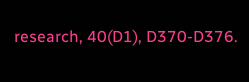research, 40(D1), D370-D376.